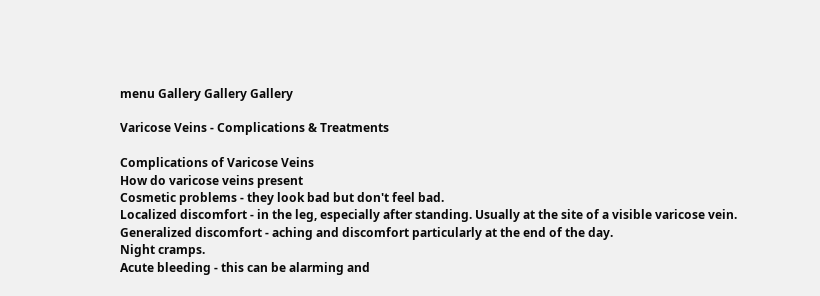menu Gallery Gallery Gallery

Varicose Veins - Complications & Treatments

Complications of Varicose Veins
How do varicose veins present
Cosmetic problems - they look bad but don't feel bad.
Localized discomfort - in the leg, especially after standing. Usually at the site of a visible varicose vein.
Generalized discomfort - aching and discomfort particularly at the end of the day.
Night cramps.
Acute bleeding - this can be alarming and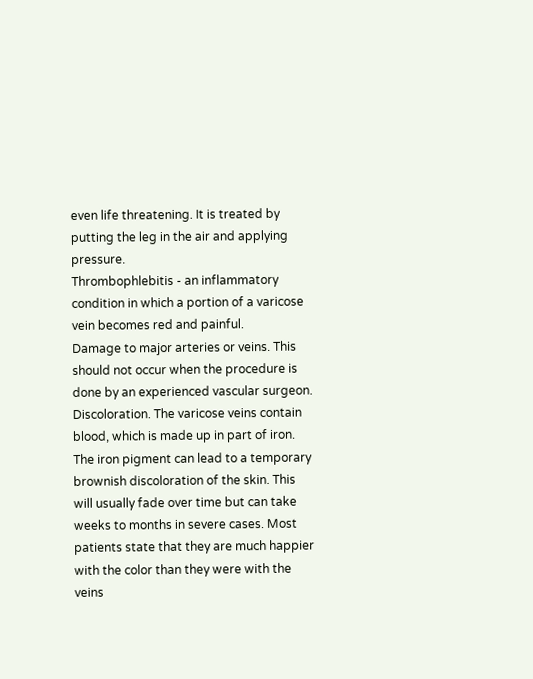even life threatening. It is treated by putting the leg in the air and applying pressure.
Thrombophlebitis - an inflammatory condition in which a portion of a varicose vein becomes red and painful.
Damage to major arteries or veins. This should not occur when the procedure is done by an experienced vascular surgeon.
Discoloration. The varicose veins contain blood, which is made up in part of iron. The iron pigment can lead to a temporary brownish discoloration of the skin. This will usually fade over time but can take weeks to months in severe cases. Most patients state that they are much happier with the color than they were with the veins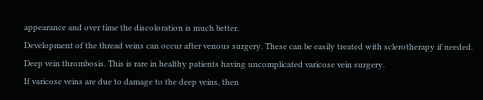appearance and over time the discoloration is much better.
Development of the thread veins can occur after venous surgery. These can be easily treated with sclerotherapy if needed.
Deep vein thrombosis. This is rare in healthy patients having uncomplicated varicose vein surgery.
If varicose veins are due to damage to the deep veins, then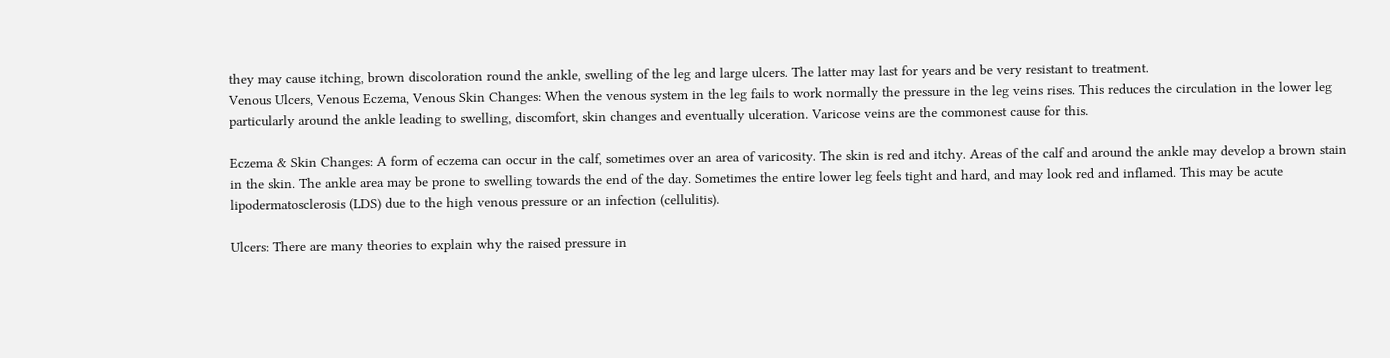they may cause itching, brown discoloration round the ankle, swelling of the leg and large ulcers. The latter may last for years and be very resistant to treatment.
Venous Ulcers, Venous Eczema, Venous Skin Changes: When the venous system in the leg fails to work normally the pressure in the leg veins rises. This reduces the circulation in the lower leg particularly around the ankle leading to swelling, discomfort, skin changes and eventually ulceration. Varicose veins are the commonest cause for this.

Eczema & Skin Changes: A form of eczema can occur in the calf, sometimes over an area of varicosity. The skin is red and itchy. Areas of the calf and around the ankle may develop a brown stain in the skin. The ankle area may be prone to swelling towards the end of the day. Sometimes the entire lower leg feels tight and hard, and may look red and inflamed. This may be acute lipodermatosclerosis (LDS) due to the high venous pressure or an infection (cellulitis).

Ulcers: There are many theories to explain why the raised pressure in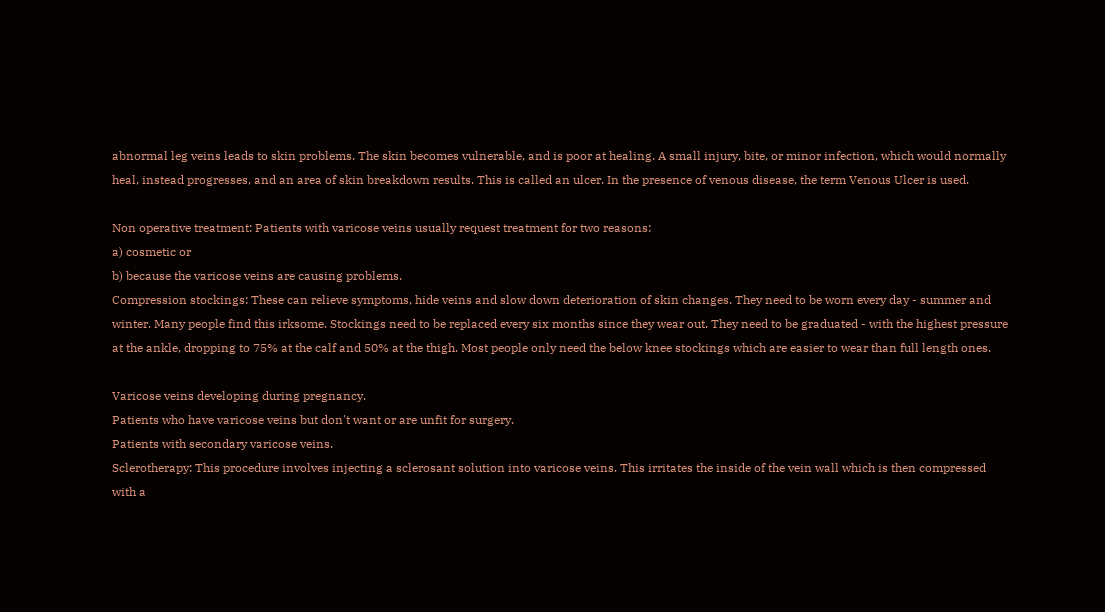abnormal leg veins leads to skin problems. The skin becomes vulnerable, and is poor at healing. A small injury, bite, or minor infection, which would normally heal, instead progresses, and an area of skin breakdown results. This is called an ulcer. In the presence of venous disease, the term Venous Ulcer is used.

Non operative treatment: Patients with varicose veins usually request treatment for two reasons:
a) cosmetic or
b) because the varicose veins are causing problems.
Compression stockings: These can relieve symptoms, hide veins and slow down deterioration of skin changes. They need to be worn every day - summer and winter. Many people find this irksome. Stockings need to be replaced every six months since they wear out. They need to be graduated - with the highest pressure at the ankle, dropping to 75% at the calf and 50% at the thigh. Most people only need the below knee stockings which are easier to wear than full length ones.

Varicose veins developing during pregnancy.
Patients who have varicose veins but don't want or are unfit for surgery.
Patients with secondary varicose veins.
Sclerotherapy: This procedure involves injecting a sclerosant solution into varicose veins. This irritates the inside of the vein wall which is then compressed with a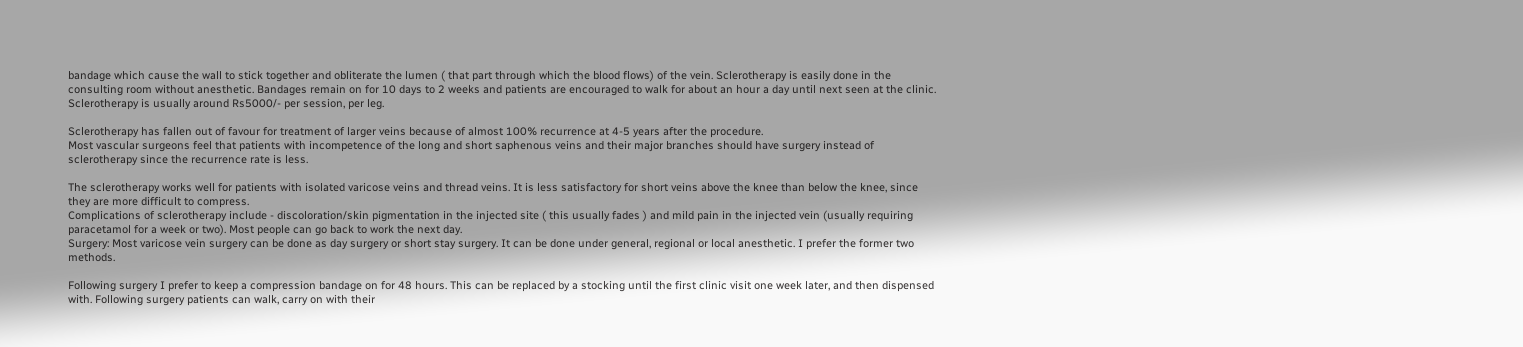bandage which cause the wall to stick together and obliterate the lumen ( that part through which the blood flows) of the vein. Sclerotherapy is easily done in the consulting room without anesthetic. Bandages remain on for 10 days to 2 weeks and patients are encouraged to walk for about an hour a day until next seen at the clinic. Sclerotherapy is usually around Rs5000/- per session, per leg.

Sclerotherapy has fallen out of favour for treatment of larger veins because of almost 100% recurrence at 4-5 years after the procedure.
Most vascular surgeons feel that patients with incompetence of the long and short saphenous veins and their major branches should have surgery instead of sclerotherapy since the recurrence rate is less.

The sclerotherapy works well for patients with isolated varicose veins and thread veins. It is less satisfactory for short veins above the knee than below the knee, since they are more difficult to compress.
Complications of sclerotherapy include - discoloration/skin pigmentation in the injected site ( this usually fades ) and mild pain in the injected vein (usually requiring paracetamol for a week or two). Most people can go back to work the next day.
Surgery: Most varicose vein surgery can be done as day surgery or short stay surgery. It can be done under general, regional or local anesthetic. I prefer the former two methods.

Following surgery I prefer to keep a compression bandage on for 48 hours. This can be replaced by a stocking until the first clinic visit one week later, and then dispensed with. Following surgery patients can walk, carry on with their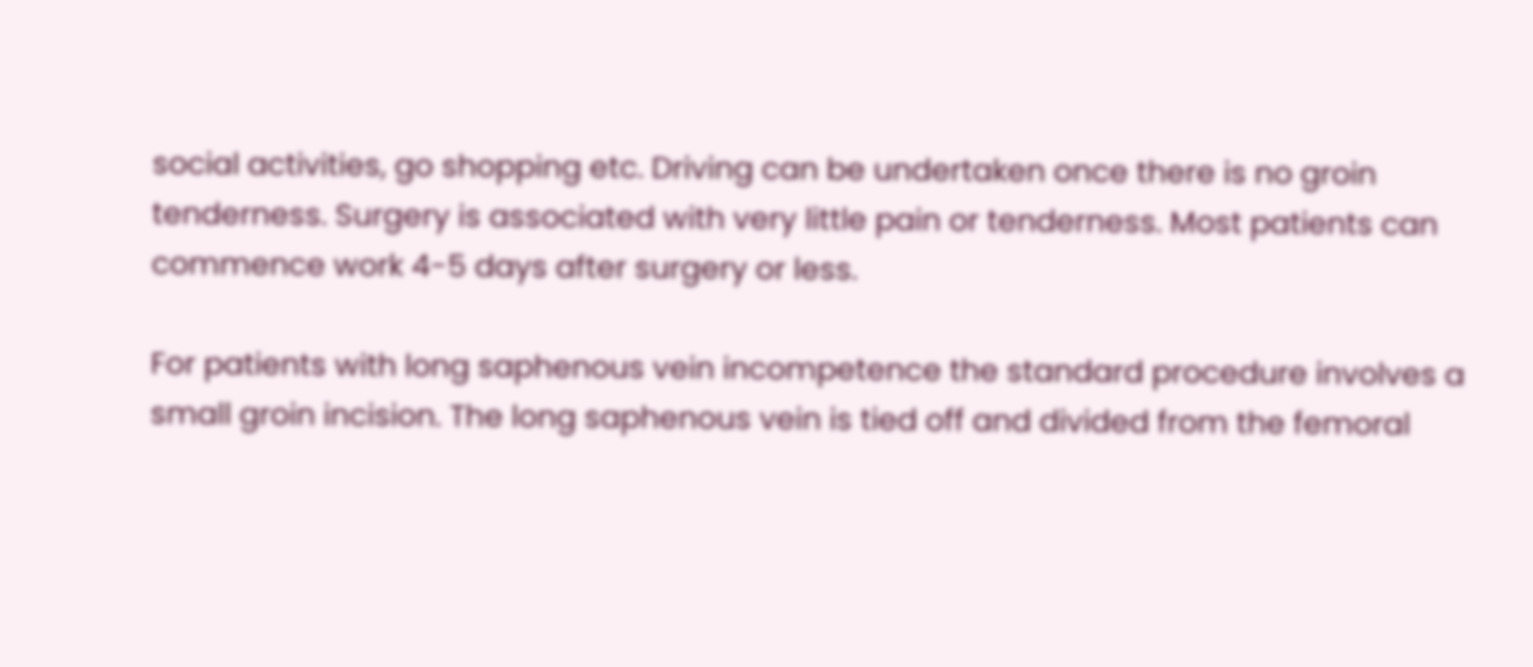social activities, go shopping etc. Driving can be undertaken once there is no groin tenderness. Surgery is associated with very little pain or tenderness. Most patients can commence work 4-5 days after surgery or less.

For patients with long saphenous vein incompetence the standard procedure involves a small groin incision. The long saphenous vein is tied off and divided from the femoral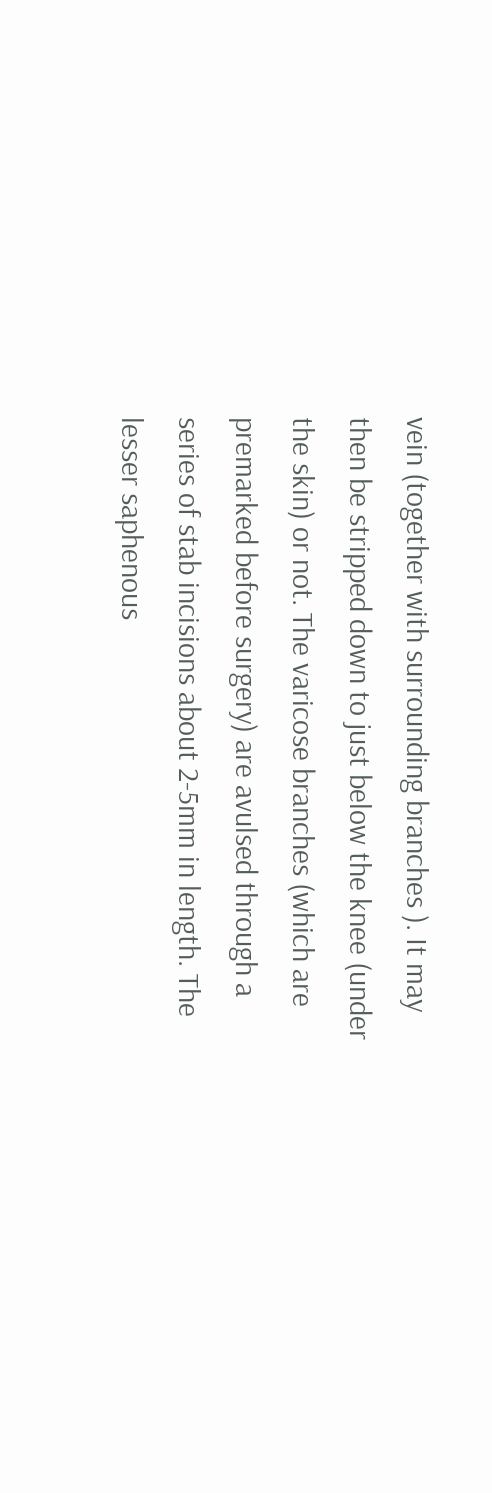vein (together with surrounding branches ). It may then be stripped down to just below the knee (under the skin) or not. The varicose branches (which are premarked before surgery) are avulsed through a series of stab incisions about 2-5mm in length. The lesser saphenous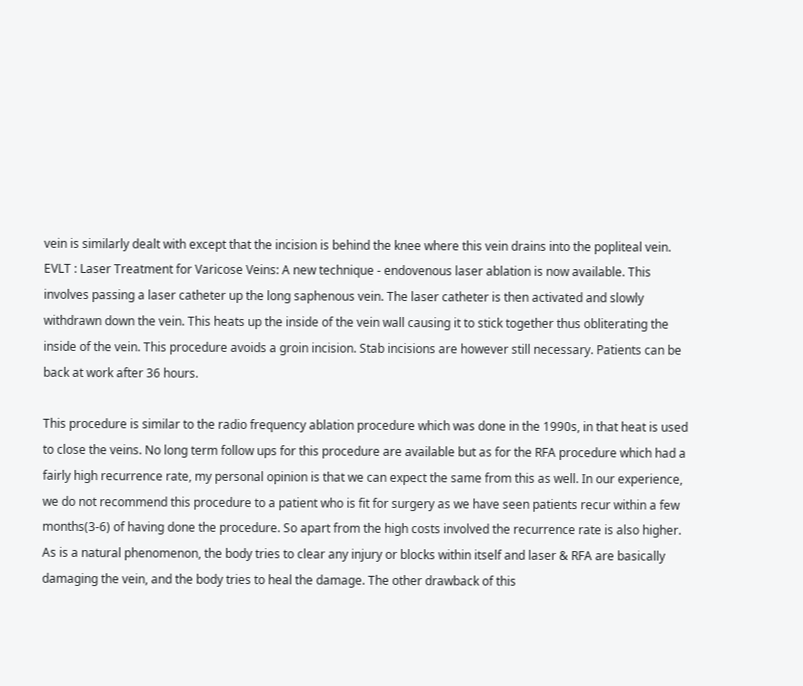vein is similarly dealt with except that the incision is behind the knee where this vein drains into the popliteal vein.
EVLT : Laser Treatment for Varicose Veins: A new technique - endovenous laser ablation is now available. This involves passing a laser catheter up the long saphenous vein. The laser catheter is then activated and slowly withdrawn down the vein. This heats up the inside of the vein wall causing it to stick together thus obliterating the inside of the vein. This procedure avoids a groin incision. Stab incisions are however still necessary. Patients can be back at work after 36 hours.

This procedure is similar to the radio frequency ablation procedure which was done in the 1990s, in that heat is used to close the veins. No long term follow ups for this procedure are available but as for the RFA procedure which had a fairly high recurrence rate, my personal opinion is that we can expect the same from this as well. In our experience, we do not recommend this procedure to a patient who is fit for surgery as we have seen patients recur within a few months(3-6) of having done the procedure. So apart from the high costs involved the recurrence rate is also higher. As is a natural phenomenon, the body tries to clear any injury or blocks within itself and laser & RFA are basically damaging the vein, and the body tries to heal the damage. The other drawback of this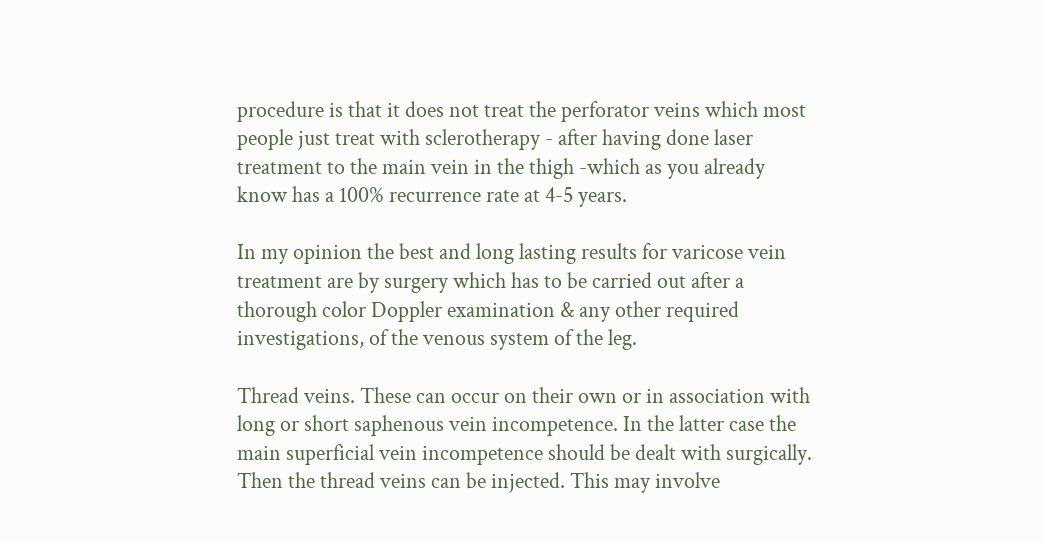procedure is that it does not treat the perforator veins which most people just treat with sclerotherapy - after having done laser treatment to the main vein in the thigh -which as you already know has a 100% recurrence rate at 4-5 years.

In my opinion the best and long lasting results for varicose vein treatment are by surgery which has to be carried out after a thorough color Doppler examination & any other required investigations, of the venous system of the leg.

Thread veins. These can occur on their own or in association with long or short saphenous vein incompetence. In the latter case the main superficial vein incompetence should be dealt with surgically. Then the thread veins can be injected. This may involve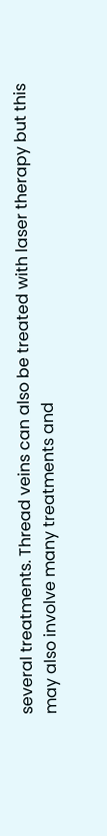several treatments. Thread veins can also be treated with laser therapy but this may also involve many treatments and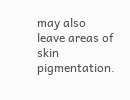may also leave areas of skin pigmentation.